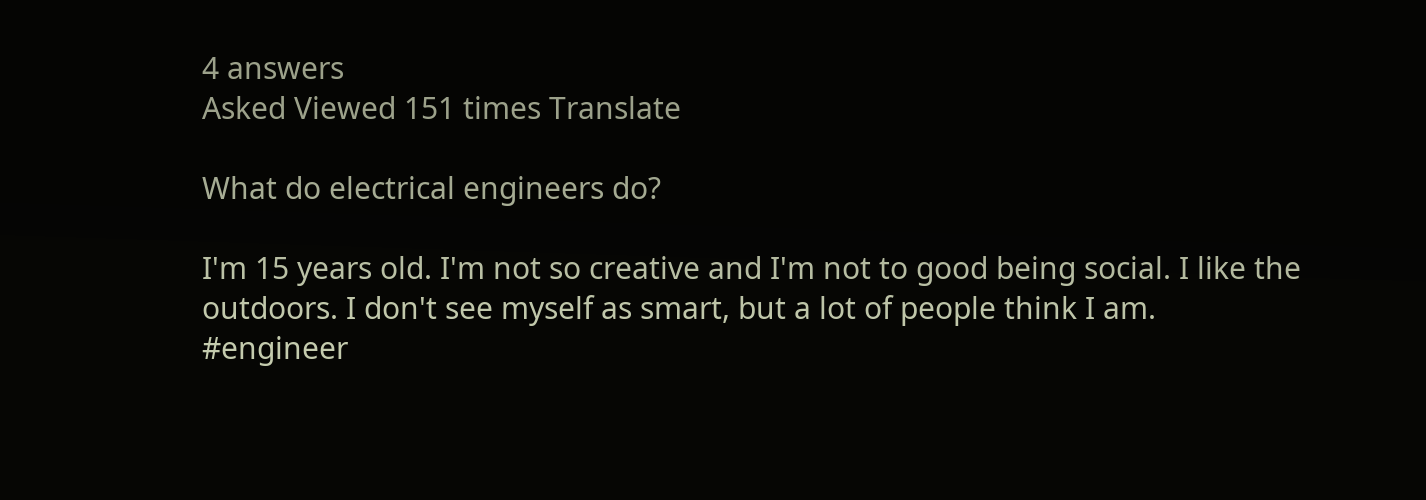4 answers
Asked Viewed 151 times Translate

What do electrical engineers do?

I'm 15 years old. I'm not so creative and I'm not to good being social. I like the outdoors. I don't see myself as smart, but a lot of people think I am.
#engineer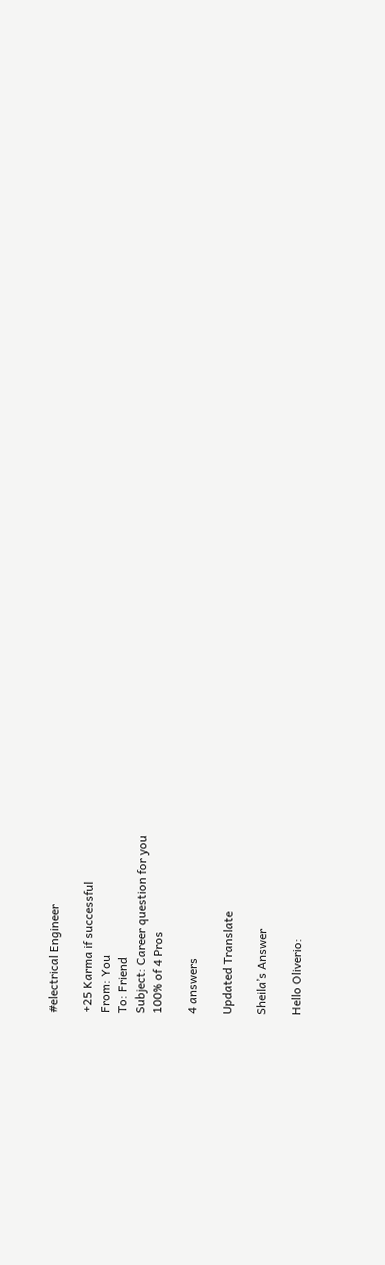#electrical Engineer

+25 Karma if successful
From: You
To: Friend
Subject: Career question for you
100% of 4 Pros

4 answers

Updated Translate

Sheila’s Answer

Hello Oliverio: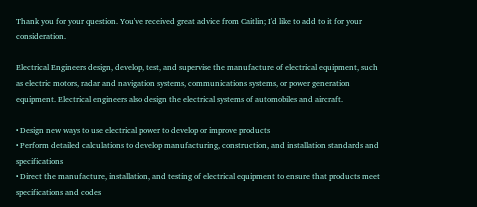Thank you for your question. You've received great advice from Caitlin; I'd like to add to it for your consideration.

Electrical Engineers design, develop, test, and supervise the manufacture of electrical equipment, such as electric motors, radar and navigation systems, communications systems, or power generation equipment. Electrical engineers also design the electrical systems of automobiles and aircraft.

• Design new ways to use electrical power to develop or improve products
• Perform detailed calculations to develop manufacturing, construction, and installation standards and specifications
• Direct the manufacture, installation, and testing of electrical equipment to ensure that products meet specifications and codes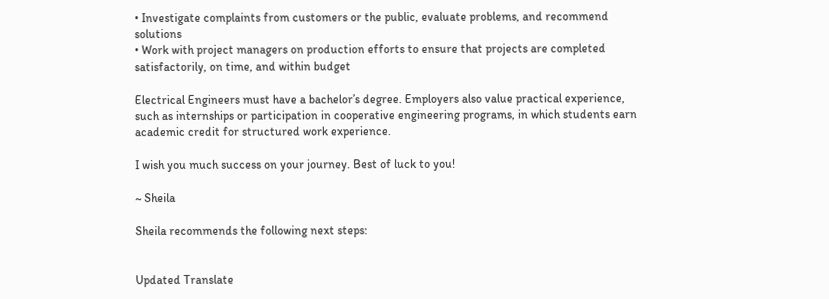• Investigate complaints from customers or the public, evaluate problems, and recommend solutions
• Work with project managers on production efforts to ensure that projects are completed satisfactorily, on time, and within budget

Electrical Engineers must have a bachelor’s degree. Employers also value practical experience, such as internships or participation in cooperative engineering programs, in which students earn academic credit for structured work experience.

I wish you much success on your journey. Best of luck to you!

~ Sheila

Sheila recommends the following next steps:


Updated Translate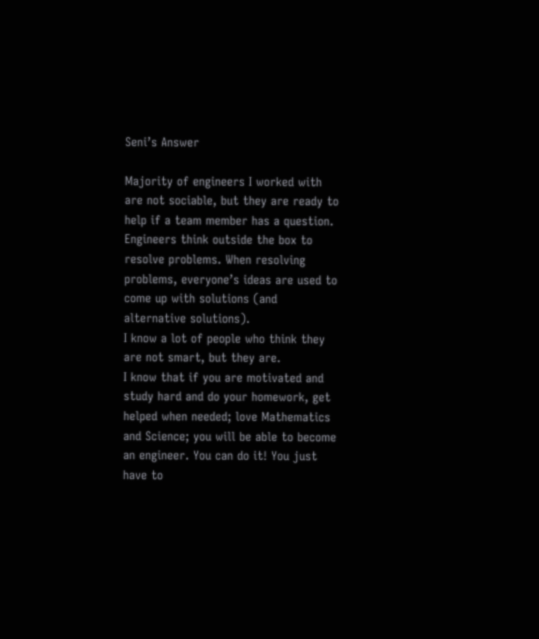Seni’s Answer

Majority of engineers I worked with are not sociable, but they are ready to help if a team member has a question.
Engineers think outside the box to resolve problems. When resolving problems, everyone’s ideas are used to come up with solutions (and alternative solutions).
I know a lot of people who think they are not smart, but they are.
I know that if you are motivated and study hard and do your homework, get helped when needed; love Mathematics and Science; you will be able to become an engineer. You can do it! You just have to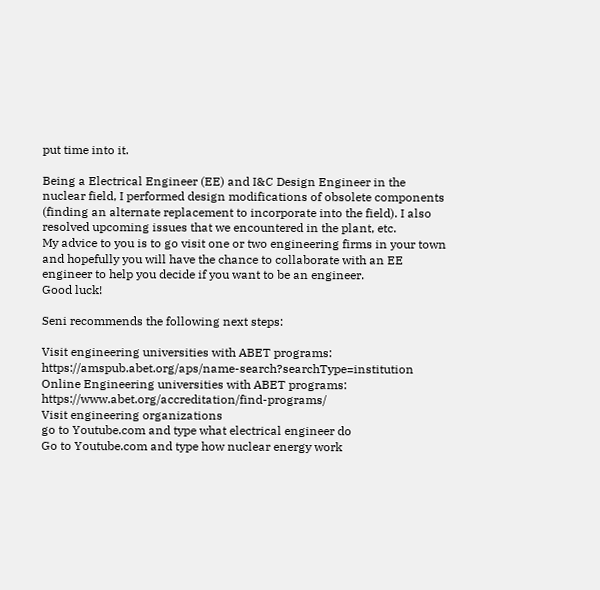put time into it.

Being a Electrical Engineer (EE) and I&C Design Engineer in the nuclear field, I performed design modifications of obsolete components (finding an alternate replacement to incorporate into the field). I also resolved upcoming issues that we encountered in the plant, etc.
My advice to you is to go visit one or two engineering firms in your town and hopefully you will have the chance to collaborate with an EE engineer to help you decide if you want to be an engineer.
Good luck!

Seni recommends the following next steps:

Visit engineering universities with ABET programs: https://amspub.abet.org/aps/name-search?searchType=institution
Online Engineering universities with ABET programs: https://www.abet.org/accreditation/find-programs/
Visit engineering organizations
go to Youtube.com and type what electrical engineer do
Go to Youtube.com and type how nuclear energy work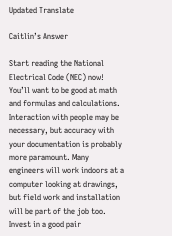Updated Translate

Caitlin’s Answer

Start reading the National Electrical Code (NEC) now! You’ll want to be good at math and formulas and calculations. Interaction with people may be necessary, but accuracy with your documentation is probably more paramount. Many engineers will work indoors at a computer looking at drawings, but field work and installation will be part of the job too. Invest in a good pair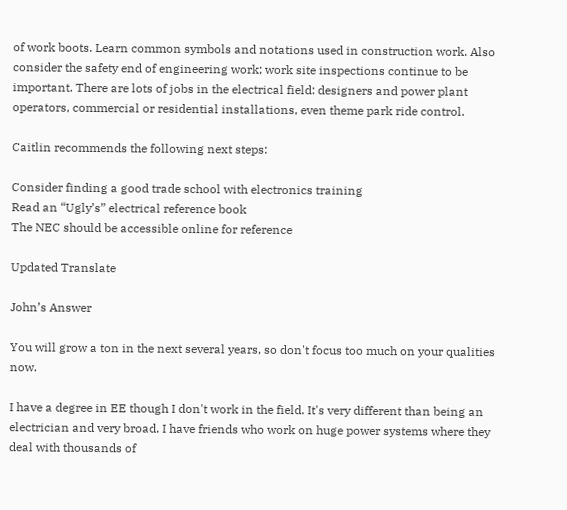of work boots. Learn common symbols and notations used in construction work. Also consider the safety end of engineering work; work site inspections continue to be important. There are lots of jobs in the electrical field: designers and power plant operators, commercial or residential installations, even theme park ride control.

Caitlin recommends the following next steps:

Consider finding a good trade school with electronics training
Read an “Ugly’s” electrical reference book
The NEC should be accessible online for reference

Updated Translate

John’s Answer

You will grow a ton in the next several years, so don't focus too much on your qualities now.

I have a degree in EE though I don't work in the field. It's very different than being an electrician and very broad. I have friends who work on huge power systems where they deal with thousands of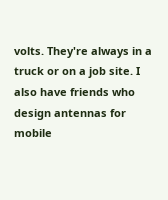volts. They're always in a truck or on a job site. I also have friends who design antennas for mobile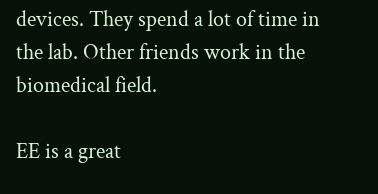devices. They spend a lot of time in the lab. Other friends work in the biomedical field.

EE is a great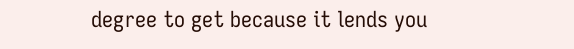degree to get because it lends you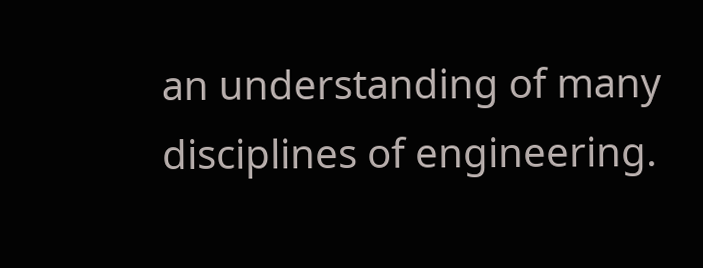an understanding of many disciplines of engineering.